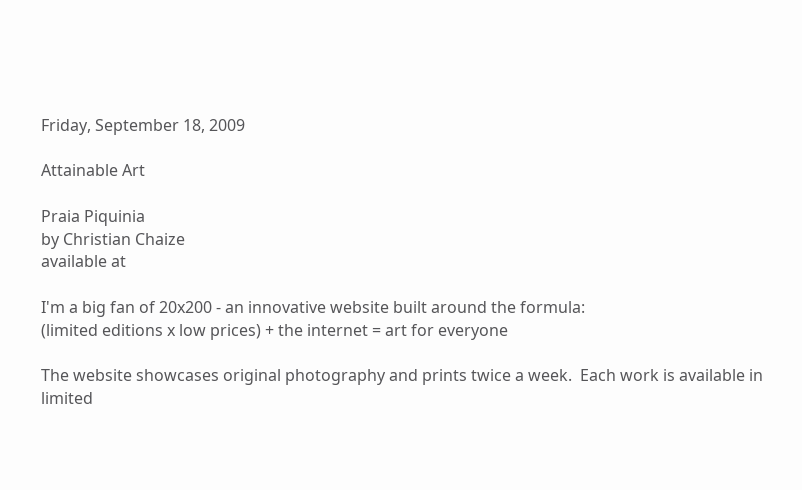Friday, September 18, 2009

Attainable Art

Praia Piquinia
by Christian Chaize
available at

I'm a big fan of 20x200 - an innovative website built around the formula:
(limited editions x low prices) + the internet = art for everyone

The website showcases original photography and prints twice a week.  Each work is available in limited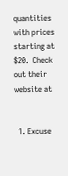quantities with prices starting at $20.  Check out their website at


  1. Excuse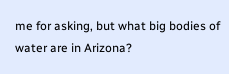me for asking, but what big bodies of water are in Arizona?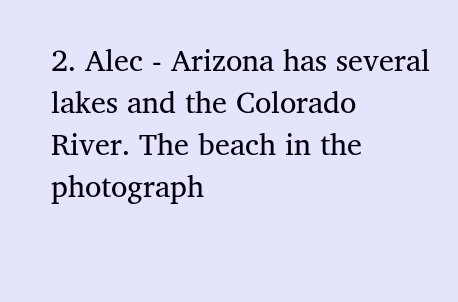2. Alec - Arizona has several lakes and the Colorado River. The beach in the photograph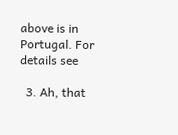above is in Portugal. For details see

  3. Ah, that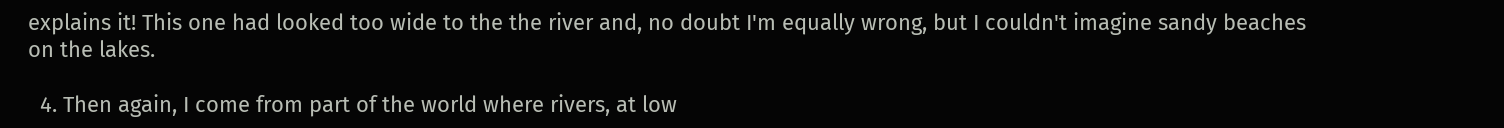explains it! This one had looked too wide to the the river and, no doubt I'm equally wrong, but I couldn't imagine sandy beaches on the lakes.

  4. Then again, I come from part of the world where rivers, at low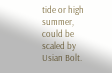tide or high summer, could be scaled by Usian Bolt.